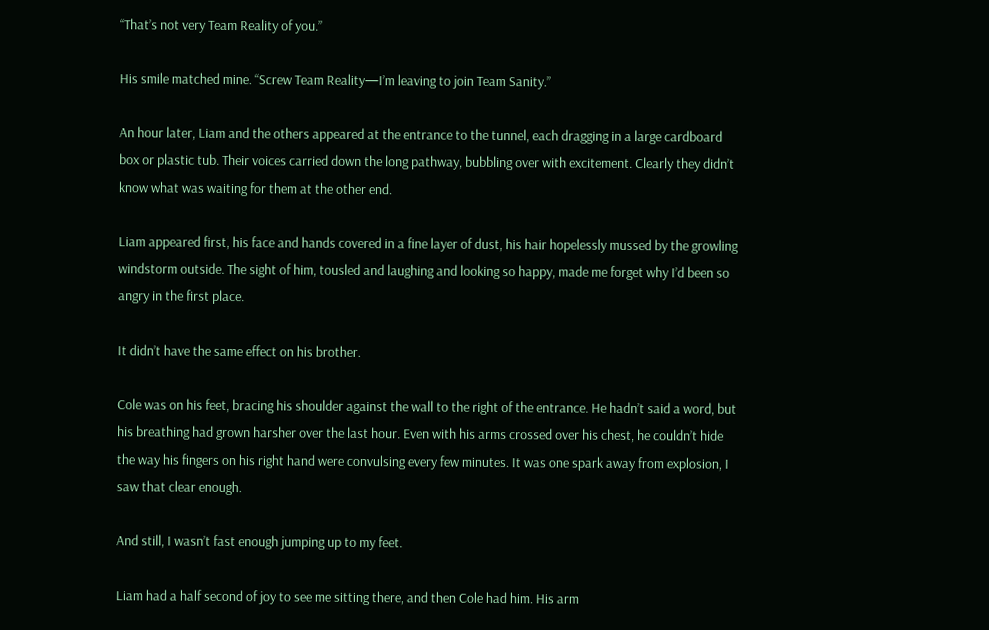“That’s not very Team Reality of you.”

His smile matched mine. “Screw Team Reality—I’m leaving to join Team Sanity.”

An hour later, Liam and the others appeared at the entrance to the tunnel, each dragging in a large cardboard box or plastic tub. Their voices carried down the long pathway, bubbling over with excitement. Clearly they didn’t know what was waiting for them at the other end.

Liam appeared first, his face and hands covered in a fine layer of dust, his hair hopelessly mussed by the growling windstorm outside. The sight of him, tousled and laughing and looking so happy, made me forget why I’d been so angry in the first place.

It didn’t have the same effect on his brother.

Cole was on his feet, bracing his shoulder against the wall to the right of the entrance. He hadn’t said a word, but his breathing had grown harsher over the last hour. Even with his arms crossed over his chest, he couldn’t hide the way his fingers on his right hand were convulsing every few minutes. It was one spark away from explosion, I saw that clear enough.

And still, I wasn’t fast enough jumping up to my feet.

Liam had a half second of joy to see me sitting there, and then Cole had him. His arm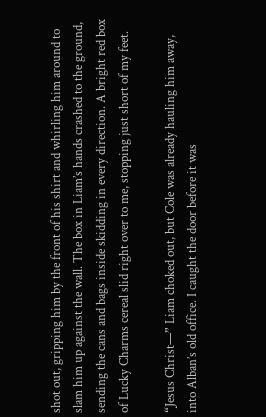shot out, gripping him by the front of his shirt and whirling him around to slam him up against the wall. The box in Liam’s hands crashed to the ground, sending the cans and bags inside skidding in every direction. A bright red box of Lucky Charms cereal slid right over to me, stopping just short of my feet.

“Jesus Christ—” Liam choked out, but Cole was already hauling him away, into Alban’s old office. I caught the door before it was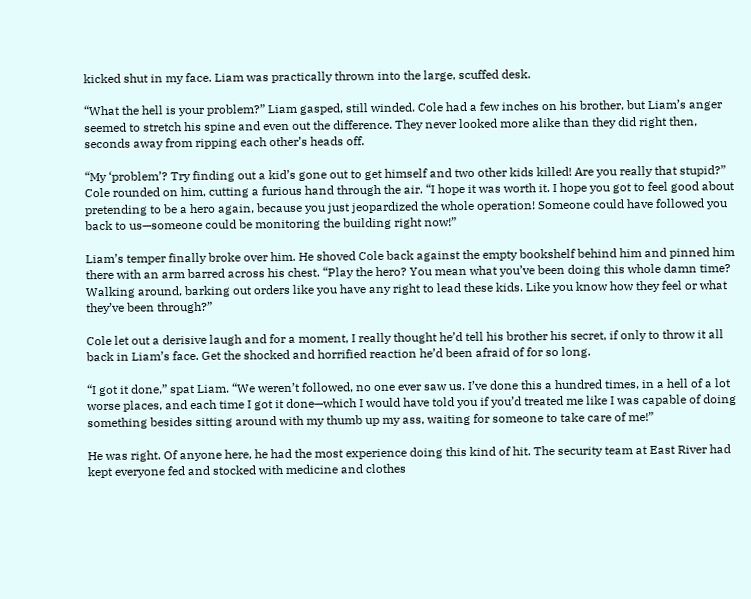kicked shut in my face. Liam was practically thrown into the large, scuffed desk.

“What the hell is your problem?” Liam gasped, still winded. Cole had a few inches on his brother, but Liam’s anger seemed to stretch his spine and even out the difference. They never looked more alike than they did right then, seconds away from ripping each other’s heads off.

“My ‘problem’? Try finding out a kid’s gone out to get himself and two other kids killed! Are you really that stupid?” Cole rounded on him, cutting a furious hand through the air. “I hope it was worth it. I hope you got to feel good about pretending to be a hero again, because you just jeopardized the whole operation! Someone could have followed you back to us—someone could be monitoring the building right now!”

Liam’s temper finally broke over him. He shoved Cole back against the empty bookshelf behind him and pinned him there with an arm barred across his chest. “Play the hero? You mean what you’ve been doing this whole damn time? Walking around, barking out orders like you have any right to lead these kids. Like you know how they feel or what they’ve been through?”

Cole let out a derisive laugh and for a moment, I really thought he’d tell his brother his secret, if only to throw it all back in Liam’s face. Get the shocked and horrified reaction he’d been afraid of for so long.

“I got it done,” spat Liam. “We weren’t followed, no one ever saw us. I’ve done this a hundred times, in a hell of a lot worse places, and each time I got it done—which I would have told you if you’d treated me like I was capable of doing something besides sitting around with my thumb up my ass, waiting for someone to take care of me!”

He was right. Of anyone here, he had the most experience doing this kind of hit. The security team at East River had kept everyone fed and stocked with medicine and clothes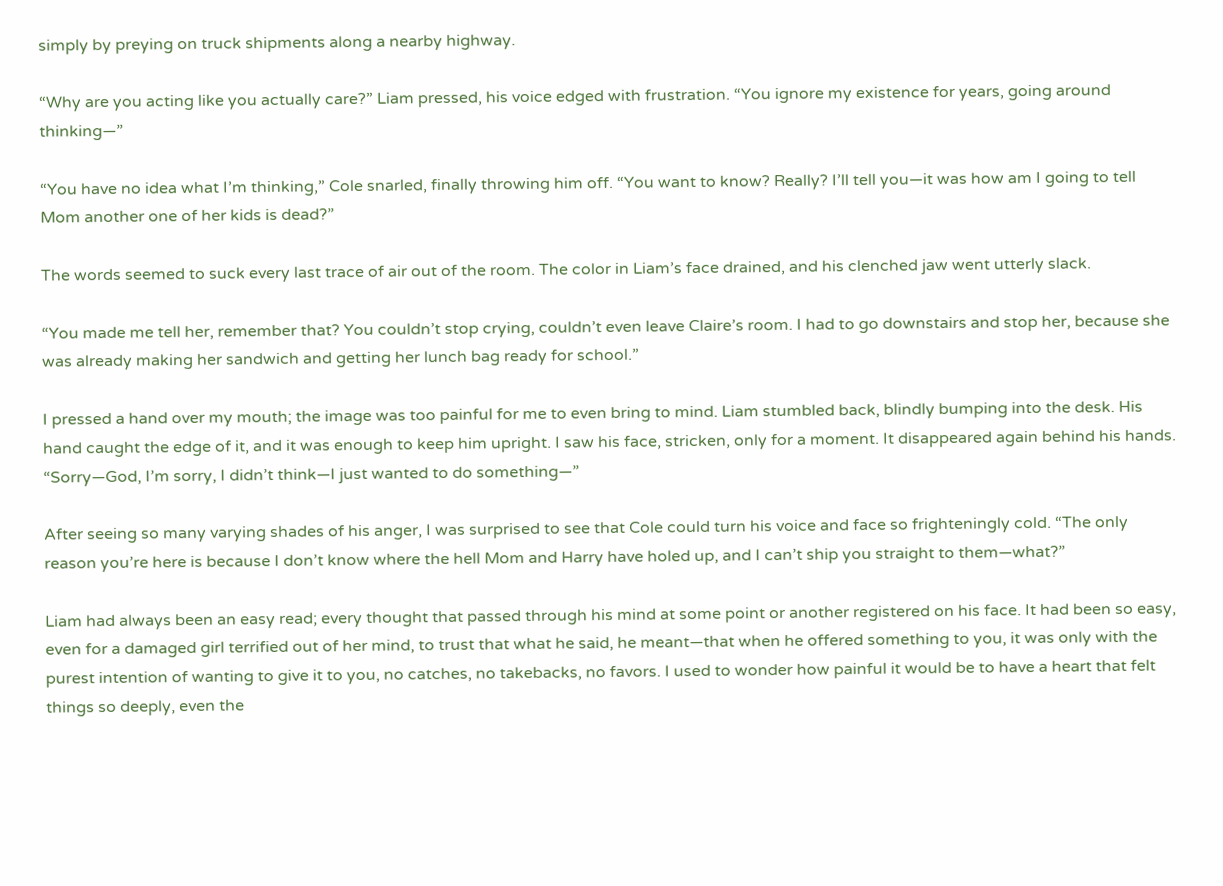simply by preying on truck shipments along a nearby highway.

“Why are you acting like you actually care?” Liam pressed, his voice edged with frustration. “You ignore my existence for years, going around thinking—”

“You have no idea what I’m thinking,” Cole snarled, finally throwing him off. “You want to know? Really? I’ll tell you—it was how am I going to tell Mom another one of her kids is dead?”

The words seemed to suck every last trace of air out of the room. The color in Liam’s face drained, and his clenched jaw went utterly slack.

“You made me tell her, remember that? You couldn’t stop crying, couldn’t even leave Claire’s room. I had to go downstairs and stop her, because she was already making her sandwich and getting her lunch bag ready for school.”

I pressed a hand over my mouth; the image was too painful for me to even bring to mind. Liam stumbled back, blindly bumping into the desk. His hand caught the edge of it, and it was enough to keep him upright. I saw his face, stricken, only for a moment. It disappeared again behind his hands. “Sorry—God, I’m sorry, I didn’t think—I just wanted to do something—”

After seeing so many varying shades of his anger, I was surprised to see that Cole could turn his voice and face so frighteningly cold. “The only reason you’re here is because I don’t know where the hell Mom and Harry have holed up, and I can’t ship you straight to them—what?”

Liam had always been an easy read; every thought that passed through his mind at some point or another registered on his face. It had been so easy, even for a damaged girl terrified out of her mind, to trust that what he said, he meant—that when he offered something to you, it was only with the purest intention of wanting to give it to you, no catches, no takebacks, no favors. I used to wonder how painful it would be to have a heart that felt things so deeply, even the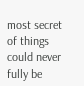most secret of things could never fully be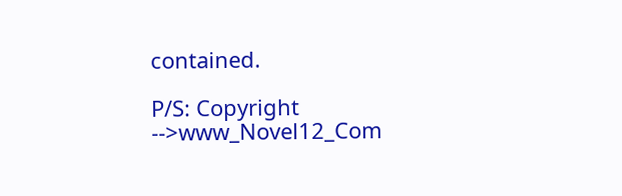contained.

P/S: Copyright -->www_Novel12_Com